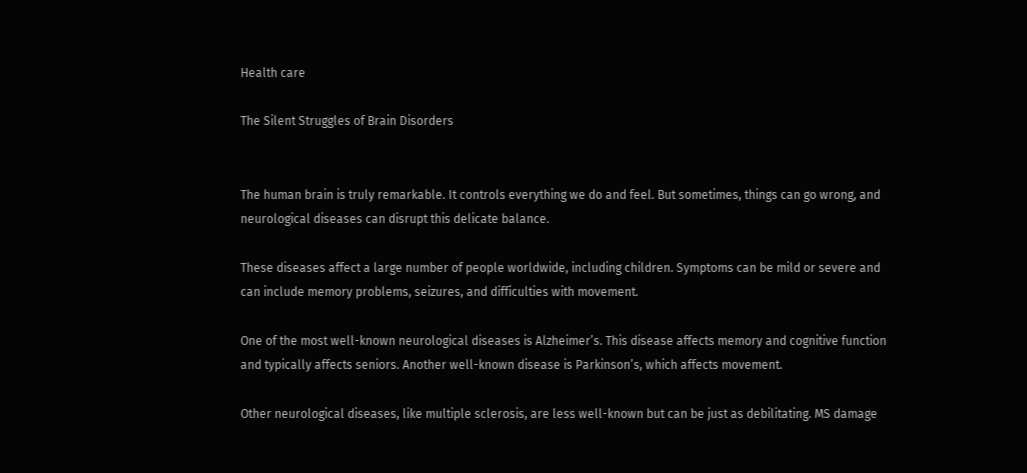Health care

The Silent Struggles of Brain Disorders


The human brain is truly remarkable. It controls everything we do and feel. But sometimes, things can go wrong, and neurological diseases can disrupt this delicate balance.

These diseases affect a large number of people worldwide, including children. Symptoms can be mild or severe and can include memory problems, seizures, and difficulties with movement.

One of the most well-known neurological diseases is Alzheimer’s. This disease affects memory and cognitive function and typically affects seniors. Another well-known disease is Parkinson’s, which affects movement.

Other neurological diseases, like multiple sclerosis, are less well-known but can be just as debilitating. MS damage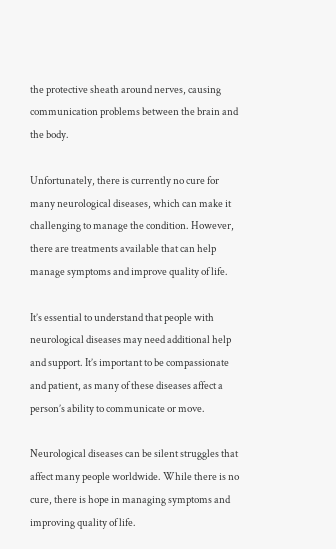the protective sheath around nerves, causing communication problems between the brain and the body.

Unfortunately, there is currently no cure for many neurological diseases, which can make it challenging to manage the condition. However, there are treatments available that can help manage symptoms and improve quality of life.

It’s essential to understand that people with neurological diseases may need additional help and support. It’s important to be compassionate and patient, as many of these diseases affect a person’s ability to communicate or move.

Neurological diseases can be silent struggles that affect many people worldwide. While there is no cure, there is hope in managing symptoms and improving quality of life.